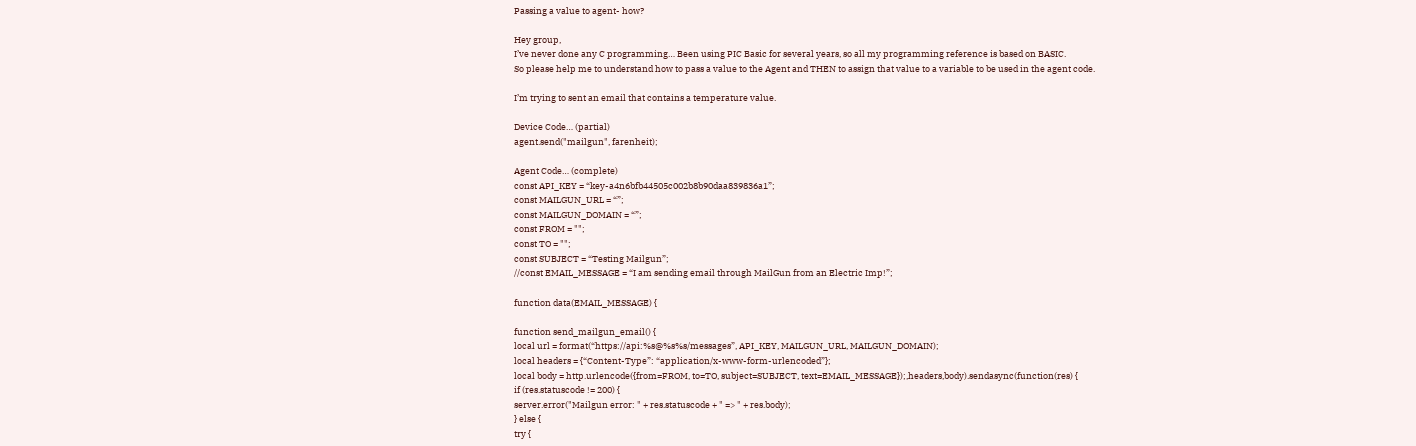Passing a value to agent- how?

Hey group,
I’ve never done any C programming… Been using PIC Basic for several years, so all my programming reference is based on BASIC.
So please help me to understand how to pass a value to the Agent and THEN to assign that value to a variable to be used in the agent code.

I’m trying to sent an email that contains a temperature value.

Device Code… (partial)
agent.send("mailgun", farenheit);

Agent Code… (complete)
const API_KEY = “key-a4n6bfb44505c002b8b90daa839836a1”;
const MAILGUN_URL = “”;
const MAILGUN_DOMAIN = “”;
const FROM = "";
const TO = "";
const SUBJECT = “Testing Mailgun”;
//const EMAIL_MESSAGE = “I am sending email through MailGun from an Electric Imp!”;

function data(EMAIL_MESSAGE) {

function send_mailgun_email() {
local url = format(“https://api:%s@%s%s/messages”, API_KEY, MAILGUN_URL, MAILGUN_DOMAIN);
local headers = {“Content-Type”: “application/x-www-form-urlencoded”};
local body = http.urlencode({from=FROM, to=TO, subject=SUBJECT, text=EMAIL_MESSAGE});,headers,body).sendasync(function(res) {
if (res.statuscode != 200) {
server.error("Mailgun error: " + res.statuscode + " => " + res.body);
} else {
try {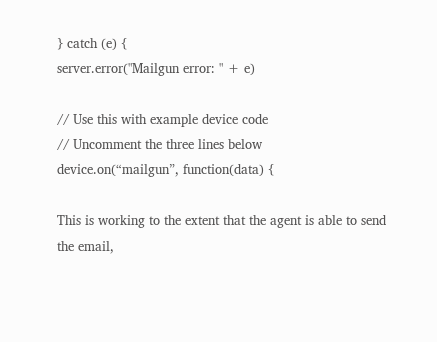} catch (e) {
server.error("Mailgun error: " + e)

// Use this with example device code
// Uncomment the three lines below
device.on(“mailgun”, function(data) {

This is working to the extent that the agent is able to send the email,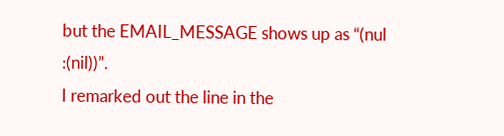but the EMAIL_MESSAGE shows up as “(nul :(nil))”.
I remarked out the line in the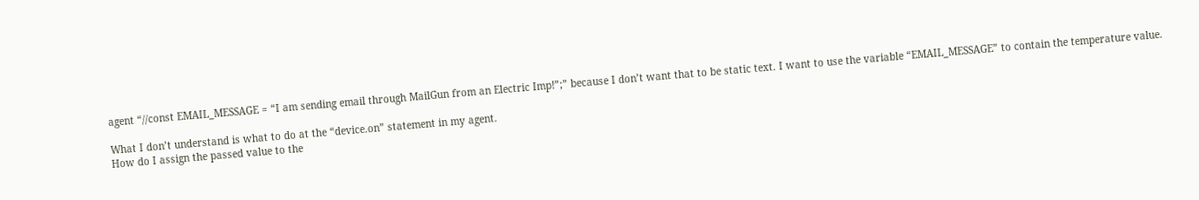agent “//const EMAIL_MESSAGE = “I am sending email through MailGun from an Electric Imp!”;” because I don’t want that to be static text. I want to use the variable “EMAIL_MESSAGE” to contain the temperature value.

What I don’t understand is what to do at the “device.on” statement in my agent.
How do I assign the passed value to the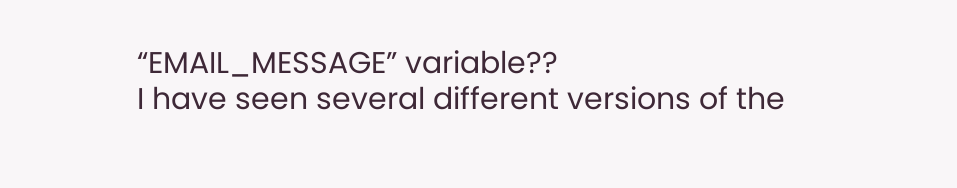“EMAIL_MESSAGE” variable??
I have seen several different versions of the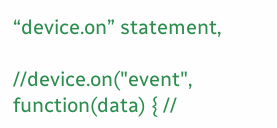“device.on” statement,

//device.on("event", function(data) { //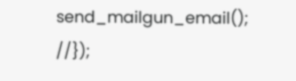send_mailgun_email(); //});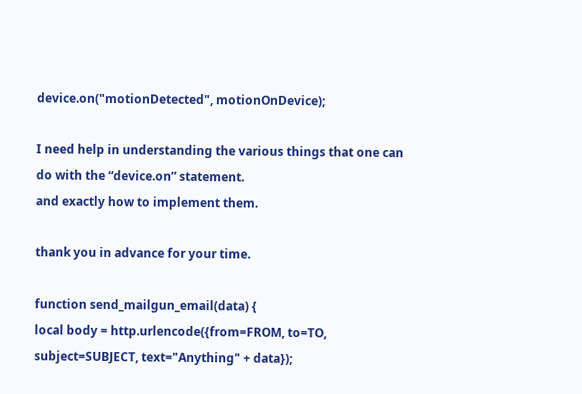device.on("motionDetected", motionOnDevice);

I need help in understanding the various things that one can do with the “device.on” statement.
and exactly how to implement them.

thank you in advance for your time.

function send_mailgun_email(data) {
local body = http.urlencode({from=FROM, to=TO, subject=SUBJECT, text="Anything" + data});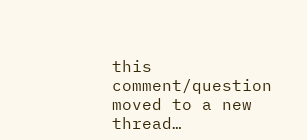this comment/question moved to a new thread…